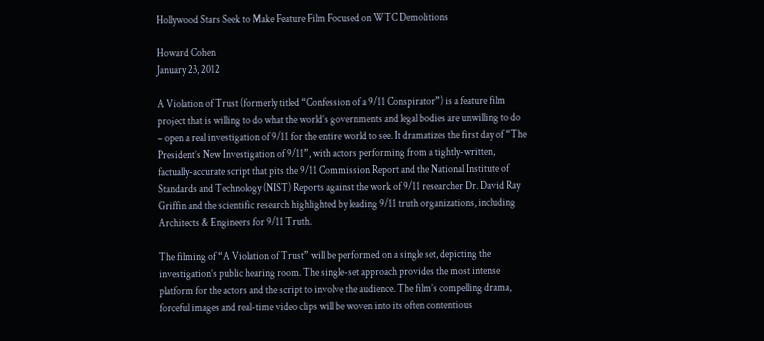Hollywood Stars Seek to Make Feature Film Focused on WTC Demolitions

Howard Cohen
January 23, 2012

A Violation of Trust (formerly titled “Confession of a 9/11 Conspirator”) is a feature film project that is willing to do what the world’s governments and legal bodies are unwilling to do – open a real investigation of 9/11 for the entire world to see. It dramatizes the first day of “The President’s New Investigation of 9/11”, with actors performing from a tightly-written, factually-accurate script that pits the 9/11 Commission Report and the National Institute of Standards and Technology (NIST) Reports against the work of 9/11 researcher Dr. David Ray Griffin and the scientific research highlighted by leading 9/11 truth organizations, including Architects & Engineers for 9/11 Truth.

The filming of “A Violation of Trust” will be performed on a single set, depicting the investigation’s public hearing room. The single-set approach provides the most intense platform for the actors and the script to involve the audience. The film’s compelling drama, forceful images and real-time video clips will be woven into its often contentious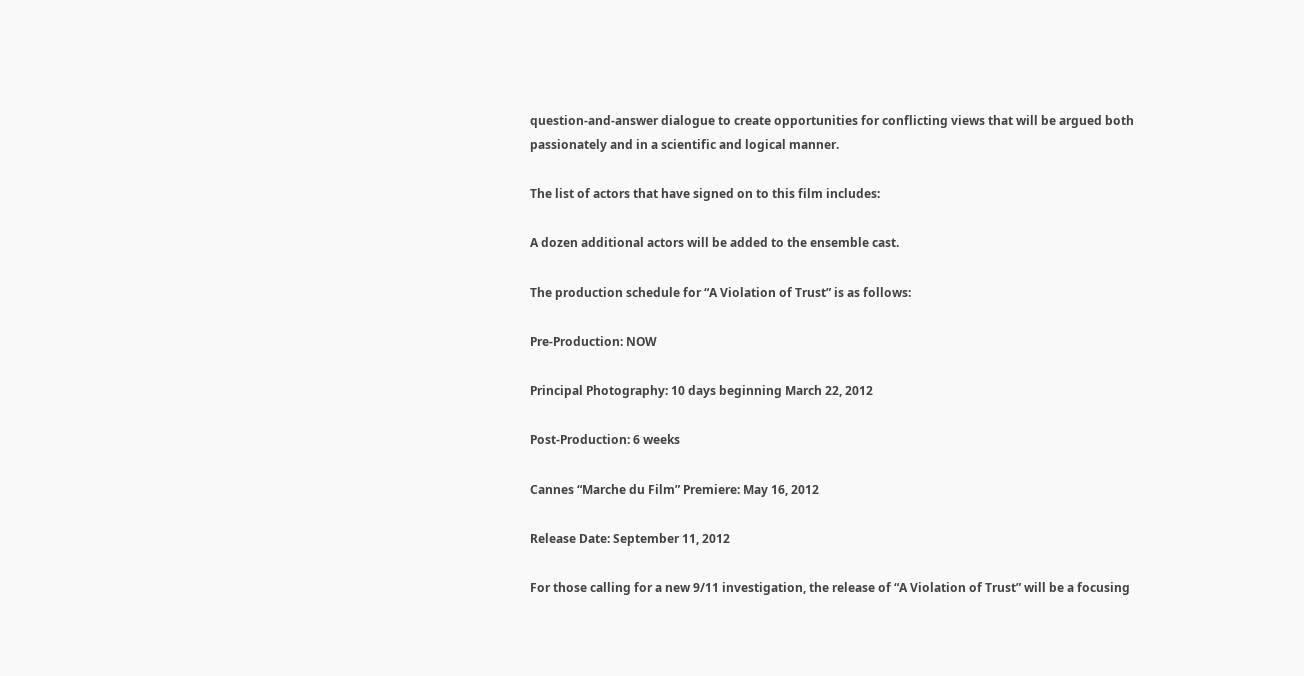question-and-answer dialogue to create opportunities for conflicting views that will be argued both passionately and in a scientific and logical manner.

The list of actors that have signed on to this film includes:

A dozen additional actors will be added to the ensemble cast.

The production schedule for “A Violation of Trust” is as follows:

Pre-Production: NOW

Principal Photography: 10 days beginning March 22, 2012

Post-Production: 6 weeks

Cannes “Marche du Film” Premiere: May 16, 2012

Release Date: September 11, 2012

For those calling for a new 9/11 investigation, the release of “A Violation of Trust” will be a focusing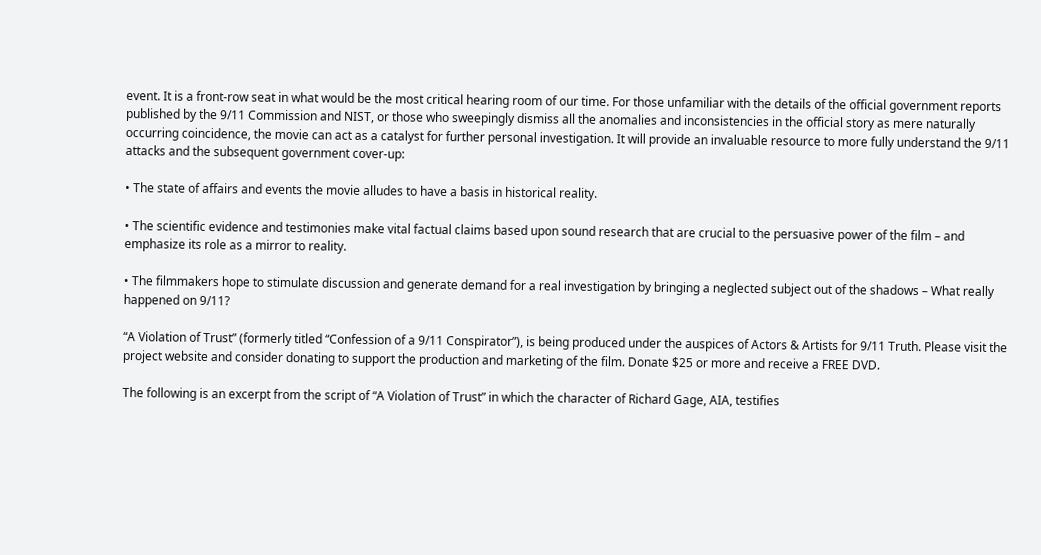event. It is a front-row seat in what would be the most critical hearing room of our time. For those unfamiliar with the details of the official government reports published by the 9/11 Commission and NIST, or those who sweepingly dismiss all the anomalies and inconsistencies in the official story as mere naturally occurring coincidence, the movie can act as a catalyst for further personal investigation. It will provide an invaluable resource to more fully understand the 9/11 attacks and the subsequent government cover-up:

• The state of affairs and events the movie alludes to have a basis in historical reality.

• The scientific evidence and testimonies make vital factual claims based upon sound research that are crucial to the persuasive power of the film – and emphasize its role as a mirror to reality.

• The filmmakers hope to stimulate discussion and generate demand for a real investigation by bringing a neglected subject out of the shadows – What really happened on 9/11?

“A Violation of Trust” (formerly titled “Confession of a 9/11 Conspirator”), is being produced under the auspices of Actors & Artists for 9/11 Truth. Please visit the project website and consider donating to support the production and marketing of the film. Donate $25 or more and receive a FREE DVD.

The following is an excerpt from the script of “A Violation of Trust” in which the character of Richard Gage, AIA, testifies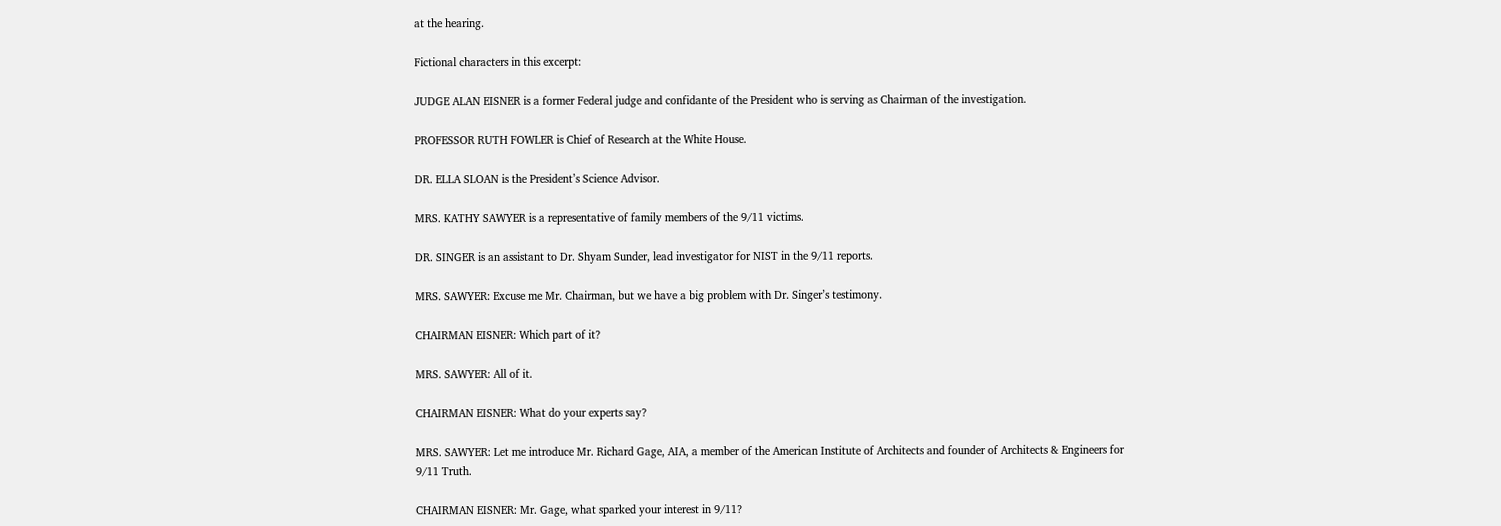at the hearing.

Fictional characters in this excerpt:

JUDGE ALAN EISNER is a former Federal judge and confidante of the President who is serving as Chairman of the investigation.

PROFESSOR RUTH FOWLER is Chief of Research at the White House.

DR. ELLA SLOAN is the President’s Science Advisor.

MRS. KATHY SAWYER is a representative of family members of the 9/11 victims.

DR. SINGER is an assistant to Dr. Shyam Sunder, lead investigator for NIST in the 9/11 reports.

MRS. SAWYER: Excuse me Mr. Chairman, but we have a big problem with Dr. Singer’s testimony.

CHAIRMAN EISNER: Which part of it?

MRS. SAWYER: All of it.

CHAIRMAN EISNER: What do your experts say?

MRS. SAWYER: Let me introduce Mr. Richard Gage, AIA, a member of the American Institute of Architects and founder of Architects & Engineers for 9/11 Truth.

CHAIRMAN EISNER: Mr. Gage, what sparked your interest in 9/11?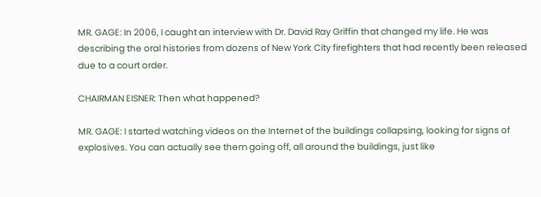MR. GAGE: In 2006, I caught an interview with Dr. David Ray Griffin that changed my life. He was describing the oral histories from dozens of New York City firefighters that had recently been released due to a court order.

CHAIRMAN EISNER: Then what happened?

MR. GAGE: I started watching videos on the Internet of the buildings collapsing, looking for signs of explosives. You can actually see them going off, all around the buildings, just like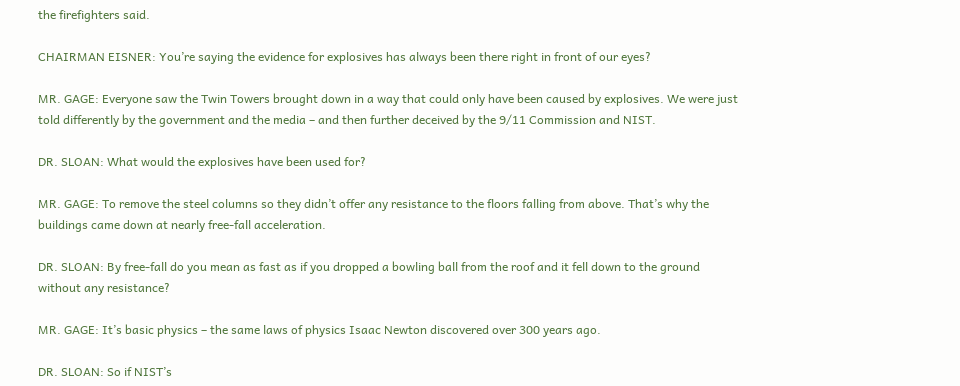the firefighters said.

CHAIRMAN EISNER: You’re saying the evidence for explosives has always been there right in front of our eyes?

MR. GAGE: Everyone saw the Twin Towers brought down in a way that could only have been caused by explosives. We were just told differently by the government and the media – and then further deceived by the 9/11 Commission and NIST.

DR. SLOAN: What would the explosives have been used for?

MR. GAGE: To remove the steel columns so they didn’t offer any resistance to the floors falling from above. That’s why the buildings came down at nearly free-fall acceleration.

DR. SLOAN: By free-fall do you mean as fast as if you dropped a bowling ball from the roof and it fell down to the ground without any resistance?

MR. GAGE: It’s basic physics – the same laws of physics Isaac Newton discovered over 300 years ago.

DR. SLOAN: So if NIST’s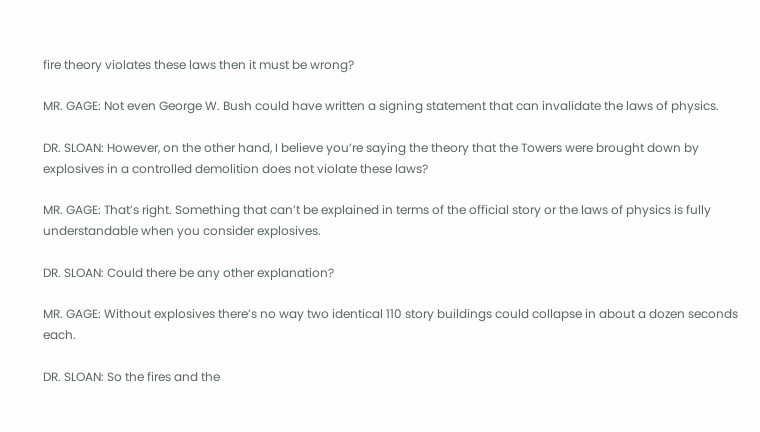fire theory violates these laws then it must be wrong?

MR. GAGE: Not even George W. Bush could have written a signing statement that can invalidate the laws of physics.

DR. SLOAN: However, on the other hand, I believe you’re saying the theory that the Towers were brought down by explosives in a controlled demolition does not violate these laws?

MR. GAGE: That’s right. Something that can’t be explained in terms of the official story or the laws of physics is fully understandable when you consider explosives.

DR. SLOAN: Could there be any other explanation?

MR. GAGE: Without explosives there’s no way two identical 110 story buildings could collapse in about a dozen seconds each.

DR. SLOAN: So the fires and the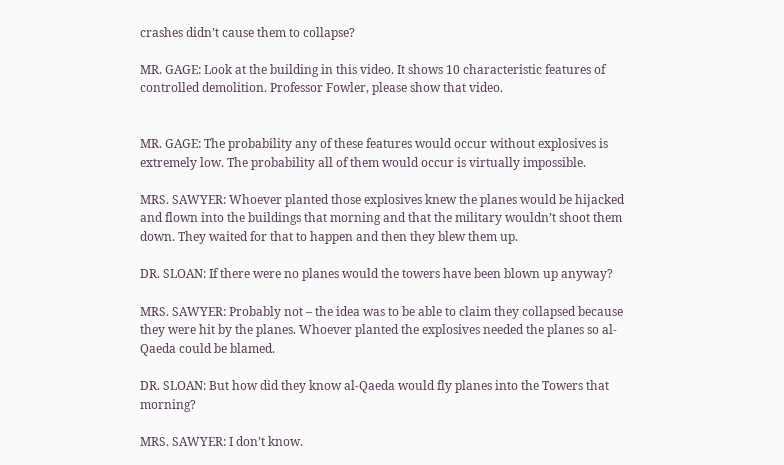crashes didn’t cause them to collapse?

MR. GAGE: Look at the building in this video. It shows 10 characteristic features of controlled demolition. Professor Fowler, please show that video.


MR. GAGE: The probability any of these features would occur without explosives is extremely low. The probability all of them would occur is virtually impossible.

MRS. SAWYER: Whoever planted those explosives knew the planes would be hijacked and flown into the buildings that morning and that the military wouldn’t shoot them down. They waited for that to happen and then they blew them up.

DR. SLOAN: If there were no planes would the towers have been blown up anyway?

MRS. SAWYER: Probably not – the idea was to be able to claim they collapsed because they were hit by the planes. Whoever planted the explosives needed the planes so al-Qaeda could be blamed.

DR. SLOAN: But how did they know al-Qaeda would fly planes into the Towers that morning?

MRS. SAWYER: I don’t know.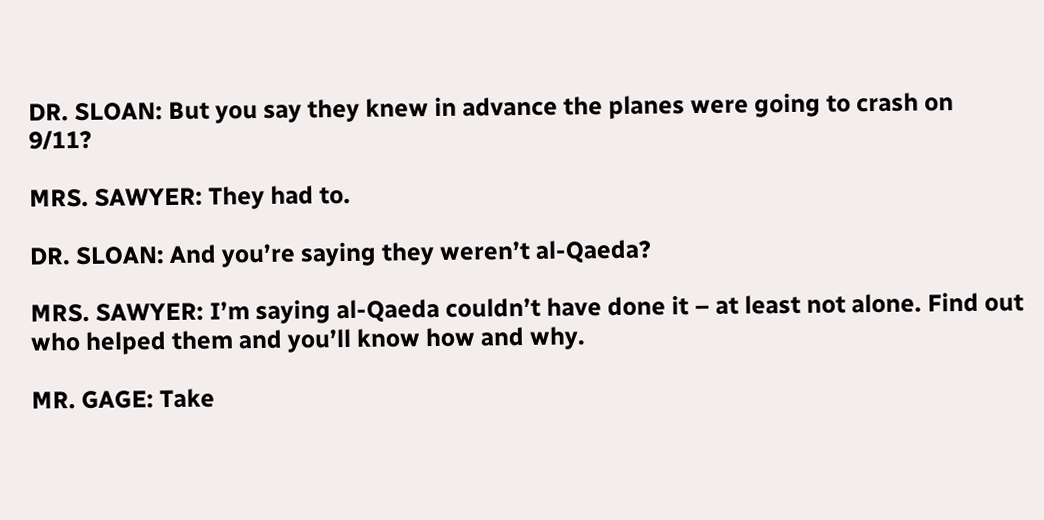DR. SLOAN: But you say they knew in advance the planes were going to crash on 9/11?

MRS. SAWYER: They had to.

DR. SLOAN: And you’re saying they weren’t al-Qaeda?

MRS. SAWYER: I’m saying al-Qaeda couldn’t have done it – at least not alone. Find out who helped them and you’ll know how and why.

MR. GAGE: Take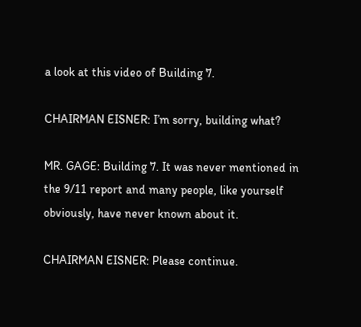a look at this video of Building 7.

CHAIRMAN EISNER: I’m sorry, building what?

MR. GAGE: Building 7. It was never mentioned in the 9/11 report and many people, like yourself obviously, have never known about it.

CHAIRMAN EISNER: Please continue.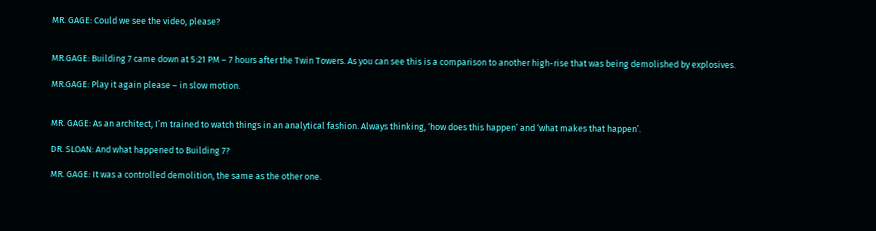MR. GAGE: Could we see the video, please?


MR.GAGE: Building 7 came down at 5:21 PM – 7 hours after the Twin Towers. As you can see this is a comparison to another high-rise that was being demolished by explosives.

MR.GAGE: Play it again please – in slow motion.


MR. GAGE: As an architect, I’m trained to watch things in an analytical fashion. Always thinking, ‘how does this happen’ and ‘what makes that happen’.

DR. SLOAN: And what happened to Building 7?

MR. GAGE: It was a controlled demolition, the same as the other one.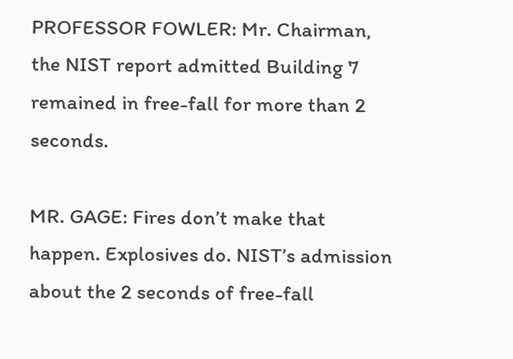PROFESSOR FOWLER: Mr. Chairman, the NIST report admitted Building 7 remained in free-fall for more than 2 seconds.

MR. GAGE: Fires don’t make that happen. Explosives do. NIST’s admission about the 2 seconds of free-fall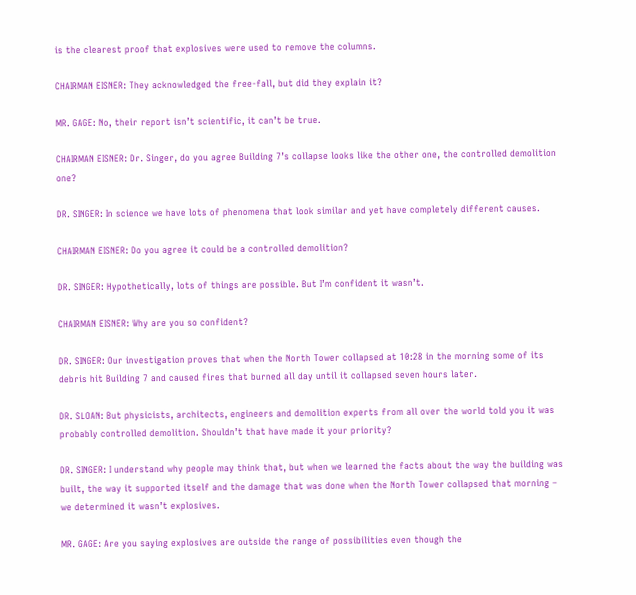is the clearest proof that explosives were used to remove the columns.

CHAIRMAN EISNER: They acknowledged the free-fall, but did they explain it?

MR. GAGE: No, their report isn’t scientific, it can’t be true.

CHAIRMAN EISNER: Dr. Singer, do you agree Building 7’s collapse looks like the other one, the controlled demolition one?

DR. SINGER: In science we have lots of phenomena that look similar and yet have completely different causes.

CHAIRMAN EISNER: Do you agree it could be a controlled demolition?

DR. SINGER: Hypothetically, lots of things are possible. But I’m confident it wasn’t.

CHAIRMAN EISNER: Why are you so confident?

DR. SINGER: Our investigation proves that when the North Tower collapsed at 10:28 in the morning some of its debris hit Building 7 and caused fires that burned all day until it collapsed seven hours later.

DR. SLOAN: But physicists, architects, engineers and demolition experts from all over the world told you it was probably controlled demolition. Shouldn’t that have made it your priority?

DR. SINGER: I understand why people may think that, but when we learned the facts about the way the building was built, the way it supported itself and the damage that was done when the North Tower collapsed that morning – we determined it wasn’t explosives.

MR. GAGE: Are you saying explosives are outside the range of possibilities even though the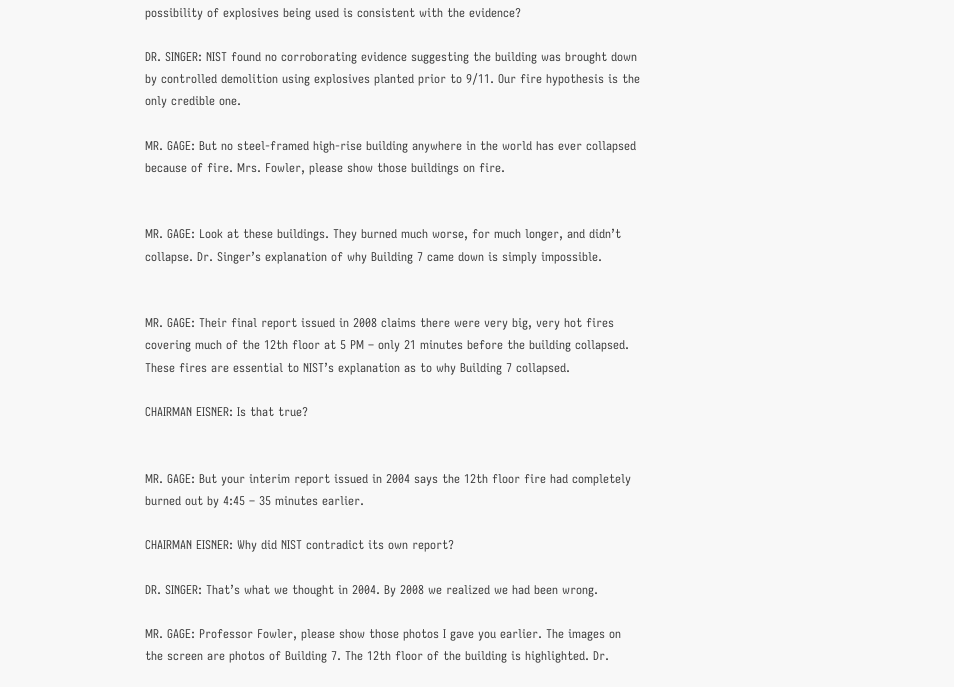possibility of explosives being used is consistent with the evidence?

DR. SINGER: NIST found no corroborating evidence suggesting the building was brought down by controlled demolition using explosives planted prior to 9/11. Our fire hypothesis is the only credible one.

MR. GAGE: But no steel-framed high-rise building anywhere in the world has ever collapsed because of fire. Mrs. Fowler, please show those buildings on fire.


MR. GAGE: Look at these buildings. They burned much worse, for much longer, and didn’t collapse. Dr. Singer’s explanation of why Building 7 came down is simply impossible.


MR. GAGE: Their final report issued in 2008 claims there were very big, very hot fires covering much of the 12th floor at 5 PM – only 21 minutes before the building collapsed. These fires are essential to NIST’s explanation as to why Building 7 collapsed.

CHAIRMAN EISNER: Is that true?


MR. GAGE: But your interim report issued in 2004 says the 12th floor fire had completely burned out by 4:45 – 35 minutes earlier.

CHAIRMAN EISNER: Why did NIST contradict its own report?

DR. SINGER: That’s what we thought in 2004. By 2008 we realized we had been wrong.

MR. GAGE: Professor Fowler, please show those photos I gave you earlier. The images on the screen are photos of Building 7. The 12th floor of the building is highlighted. Dr.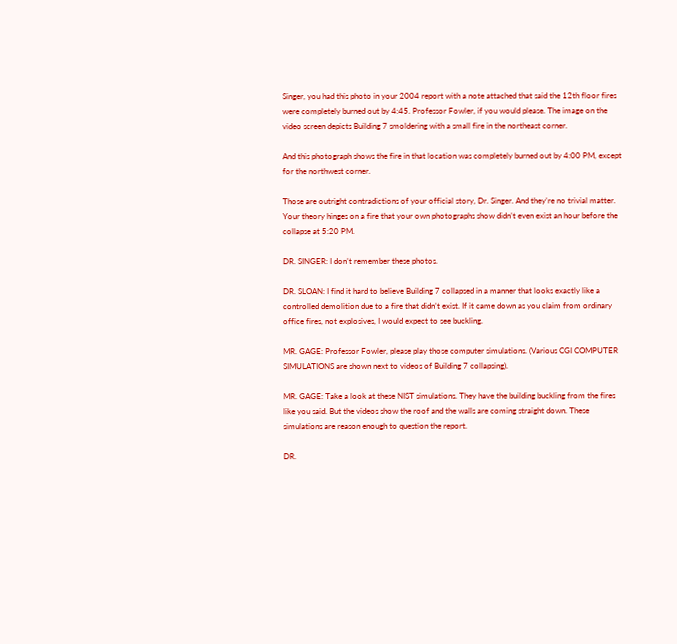Singer, you had this photo in your 2004 report with a note attached that said the 12th floor fires were completely burned out by 4:45. Professor Fowler, if you would please. The image on the video screen depicts Building 7 smoldering with a small fire in the northeast corner.

And this photograph shows the fire in that location was completely burned out by 4:00 PM, except for the northwest corner.

Those are outright contradictions of your official story, Dr. Singer. And they’re no trivial matter. Your theory hinges on a fire that your own photographs show didn’t even exist an hour before the collapse at 5:20 PM.

DR. SINGER: I don’t remember these photos.

DR. SLOAN: I find it hard to believe Building 7 collapsed in a manner that looks exactly like a controlled demolition due to a fire that didn’t exist. If it came down as you claim from ordinary office fires, not explosives, I would expect to see buckling.

MR. GAGE: Professor Fowler, please play those computer simulations. (Various CGI COMPUTER SIMULATIONS are shown next to videos of Building 7 collapsing).

MR. GAGE: Take a look at these NIST simulations. They have the building buckling from the fires like you said. But the videos show the roof and the walls are coming straight down. These simulations are reason enough to question the report.

DR.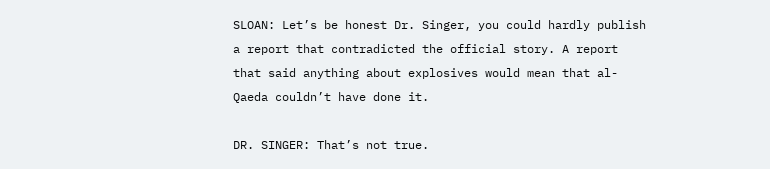SLOAN: Let’s be honest Dr. Singer, you could hardly publish a report that contradicted the official story. A report that said anything about explosives would mean that al-Qaeda couldn’t have done it.

DR. SINGER: That’s not true.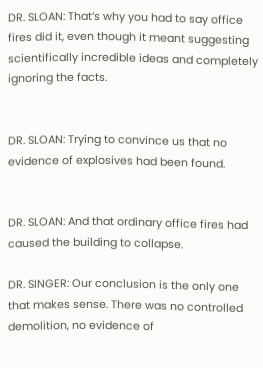DR. SLOAN: That’s why you had to say office fires did it, even though it meant suggesting scientifically incredible ideas and completely ignoring the facts.


DR. SLOAN: Trying to convince us that no evidence of explosives had been found.


DR. SLOAN: And that ordinary office fires had caused the building to collapse.

DR. SINGER: Our conclusion is the only one that makes sense. There was no controlled demolition, no evidence of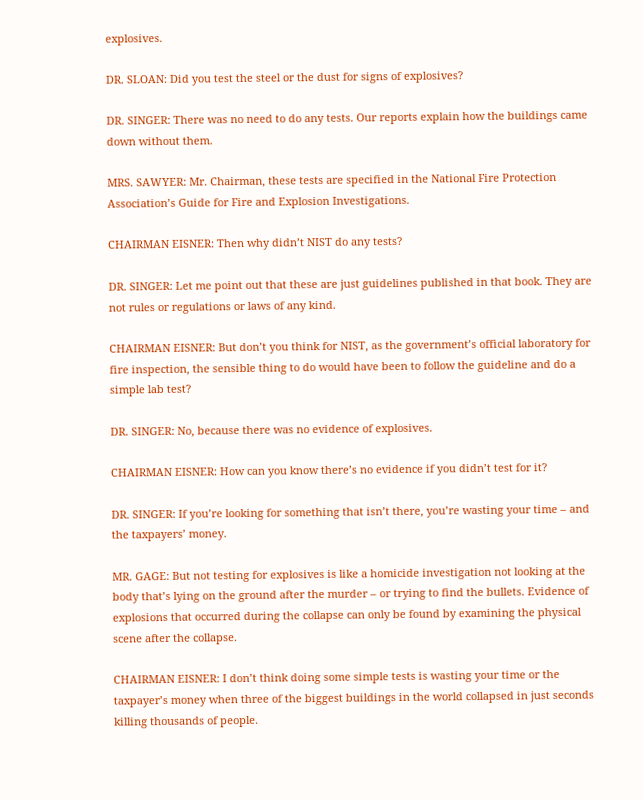explosives.

DR. SLOAN: Did you test the steel or the dust for signs of explosives?

DR. SINGER: There was no need to do any tests. Our reports explain how the buildings came down without them.

MRS. SAWYER: Mr. Chairman, these tests are specified in the National Fire Protection Association’s Guide for Fire and Explosion Investigations.

CHAIRMAN EISNER: Then why didn’t NIST do any tests?

DR. SINGER: Let me point out that these are just guidelines published in that book. They are not rules or regulations or laws of any kind.

CHAIRMAN EISNER: But don’t you think for NIST, as the government’s official laboratory for fire inspection, the sensible thing to do would have been to follow the guideline and do a simple lab test?

DR. SINGER: No, because there was no evidence of explosives.

CHAIRMAN EISNER: How can you know there’s no evidence if you didn’t test for it?

DR. SINGER: If you’re looking for something that isn’t there, you’re wasting your time – and the taxpayers’ money.

MR. GAGE: But not testing for explosives is like a homicide investigation not looking at the body that’s lying on the ground after the murder – or trying to find the bullets. Evidence of explosions that occurred during the collapse can only be found by examining the physical scene after the collapse.

CHAIRMAN EISNER: I don’t think doing some simple tests is wasting your time or the taxpayer’s money when three of the biggest buildings in the world collapsed in just seconds killing thousands of people.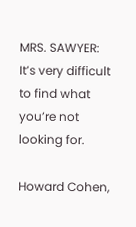MRS. SAWYER: It’s very difficult to find what you’re not looking for.

Howard Cohen,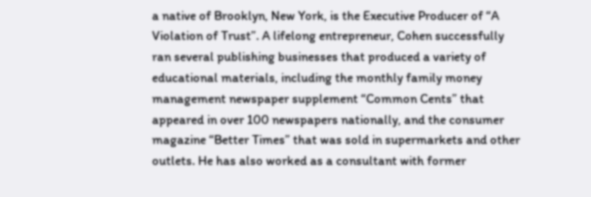a native of Brooklyn, New York, is the Executive Producer of “A Violation of Trust”. A lifelong entrepreneur, Cohen successfully ran several publishing businesses that produced a variety of educational materials, including the monthly family money management newspaper supplement “Common Cents” that appeared in over 100 newspapers nationally, and the consumer magazine “Better Times” that was sold in supermarkets and other outlets. He has also worked as a consultant with former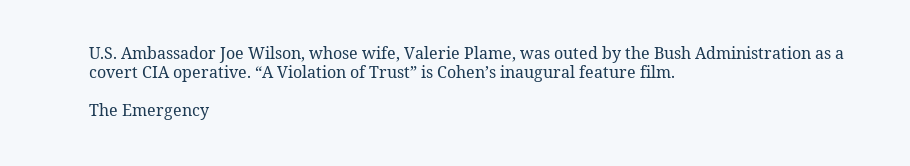U.S. Ambassador Joe Wilson, whose wife, Valerie Plame, was outed by the Bush Administration as a covert CIA operative. “A Violation of Trust” is Cohen’s inaugural feature film.

The Emergency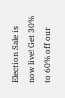Election Sale is now live! Get 30% to 60% off our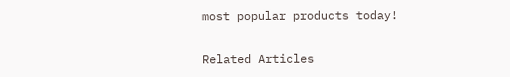most popular products today!

Related Articles